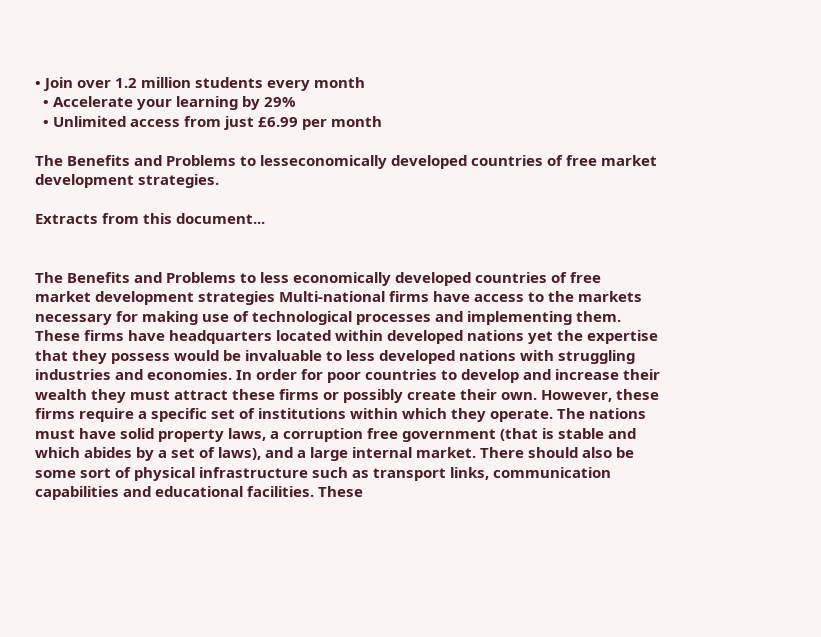• Join over 1.2 million students every month
  • Accelerate your learning by 29%
  • Unlimited access from just £6.99 per month

The Benefits and Problems to lesseconomically developed countries of free market development strategies.

Extracts from this document...


The Benefits and Problems to less economically developed countries of free market development strategies Multi-national firms have access to the markets necessary for making use of technological processes and implementing them. These firms have headquarters located within developed nations yet the expertise that they possess would be invaluable to less developed nations with struggling industries and economies. In order for poor countries to develop and increase their wealth they must attract these firms or possibly create their own. However, these firms require a specific set of institutions within which they operate. The nations must have solid property laws, a corruption free government (that is stable and which abides by a set of laws), and a large internal market. There should also be some sort of physical infrastructure such as transport links, communication capabilities and educational facilities. These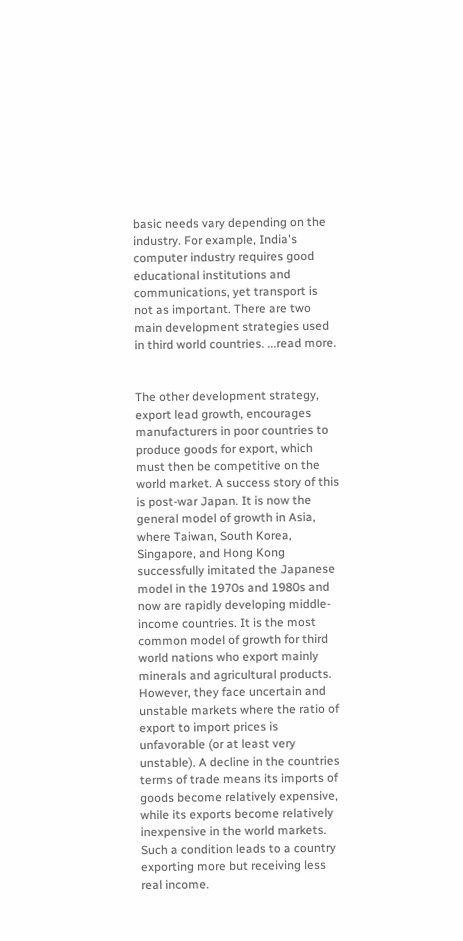basic needs vary depending on the industry. For example, India's computer industry requires good educational institutions and communications, yet transport is not as important. There are two main development strategies used in third world countries. ...read more.


The other development strategy, export lead growth, encourages manufacturers in poor countries to produce goods for export, which must then be competitive on the world market. A success story of this is post-war Japan. It is now the general model of growth in Asia, where Taiwan, South Korea, Singapore, and Hong Kong successfully imitated the Japanese model in the 1970s and 1980s and now are rapidly developing middle-income countries. It is the most common model of growth for third world nations who export mainly minerals and agricultural products. However, they face uncertain and unstable markets where the ratio of export to import prices is unfavorable (or at least very unstable). A decline in the countries terms of trade means its imports of goods become relatively expensive, while its exports become relatively inexpensive in the world markets. Such a condition leads to a country exporting more but receiving less real income.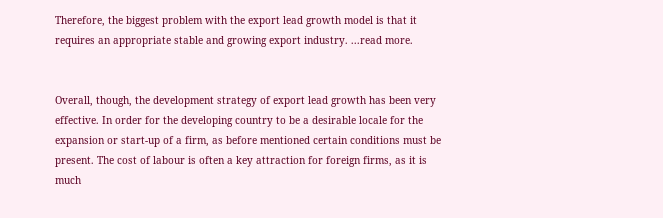Therefore, the biggest problem with the export lead growth model is that it requires an appropriate stable and growing export industry. ...read more.


Overall, though, the development strategy of export lead growth has been very effective. In order for the developing country to be a desirable locale for the expansion or start-up of a firm, as before mentioned certain conditions must be present. The cost of labour is often a key attraction for foreign firms, as it is much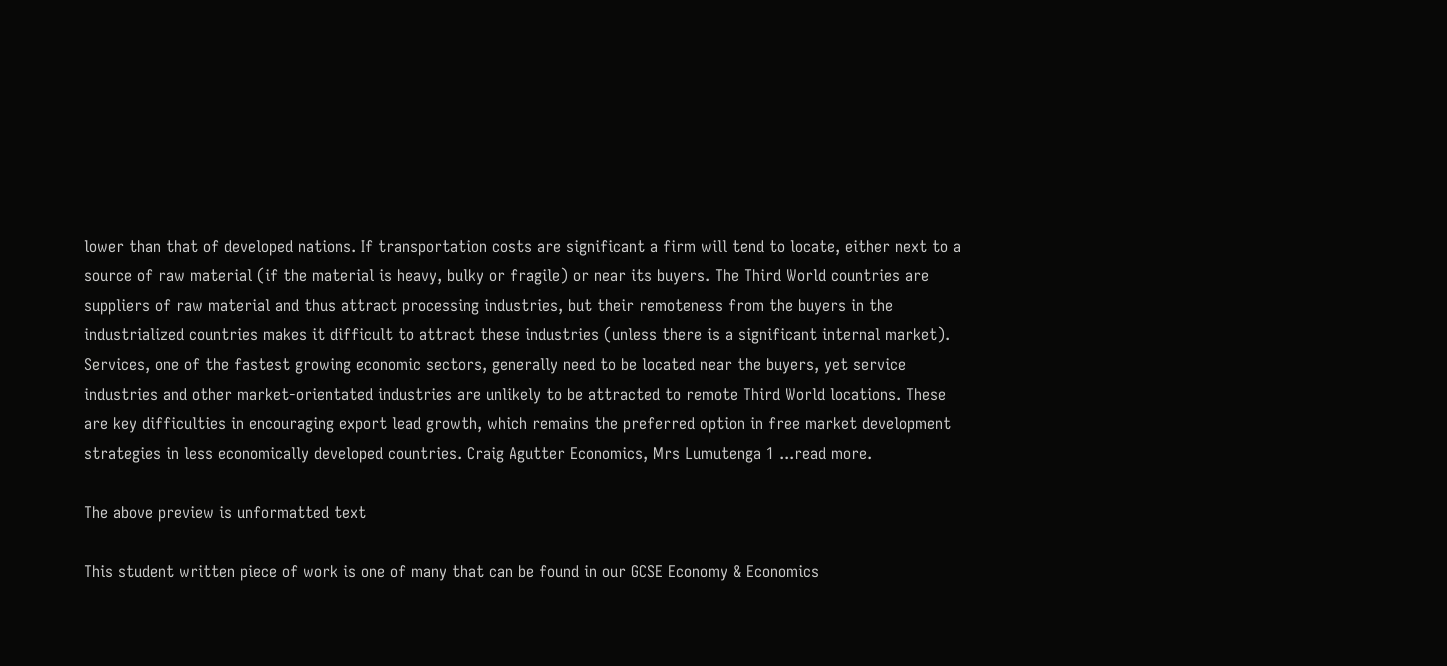lower than that of developed nations. If transportation costs are significant a firm will tend to locate, either next to a source of raw material (if the material is heavy, bulky or fragile) or near its buyers. The Third World countries are suppliers of raw material and thus attract processing industries, but their remoteness from the buyers in the industrialized countries makes it difficult to attract these industries (unless there is a significant internal market). Services, one of the fastest growing economic sectors, generally need to be located near the buyers, yet service industries and other market-orientated industries are unlikely to be attracted to remote Third World locations. These are key difficulties in encouraging export lead growth, which remains the preferred option in free market development strategies in less economically developed countries. Craig Agutter Economics, Mrs Lumutenga 1 ...read more.

The above preview is unformatted text

This student written piece of work is one of many that can be found in our GCSE Economy & Economics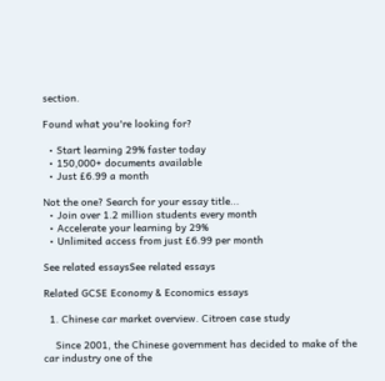section.

Found what you're looking for?

  • Start learning 29% faster today
  • 150,000+ documents available
  • Just £6.99 a month

Not the one? Search for your essay title...
  • Join over 1.2 million students every month
  • Accelerate your learning by 29%
  • Unlimited access from just £6.99 per month

See related essaysSee related essays

Related GCSE Economy & Economics essays

  1. Chinese car market overview. Citroen case study

    Since 2001, the Chinese government has decided to make of the car industry one of the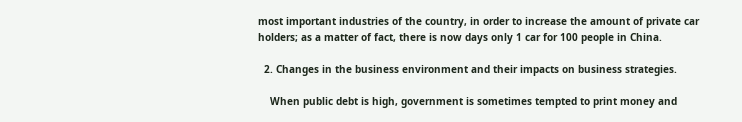most important industries of the country, in order to increase the amount of private car holders; as a matter of fact, there is now days only 1 car for 100 people in China.

  2. Changes in the business environment and their impacts on business strategies.

    When public debt is high, government is sometimes tempted to print money and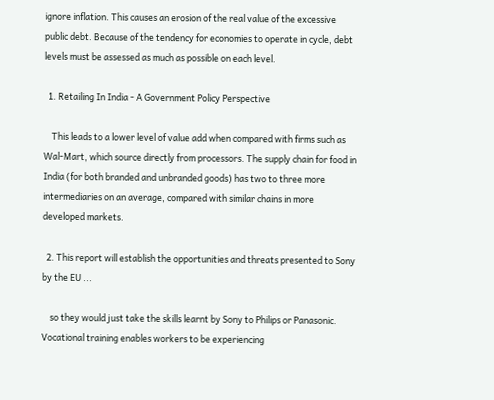ignore inflation. This causes an erosion of the real value of the excessive public debt. Because of the tendency for economies to operate in cycle, debt levels must be assessed as much as possible on each level.

  1. Retailing In India - A Government Policy Perspective

    This leads to a lower level of value add when compared with firms such as Wal-Mart, which source directly from processors. The supply chain for food in India (for both branded and unbranded goods) has two to three more intermediaries on an average, compared with similar chains in more developed markets.

  2. This report will establish the opportunities and threats presented to Sony by the EU ...

    so they would just take the skills learnt by Sony to Philips or Panasonic. Vocational training enables workers to be experiencing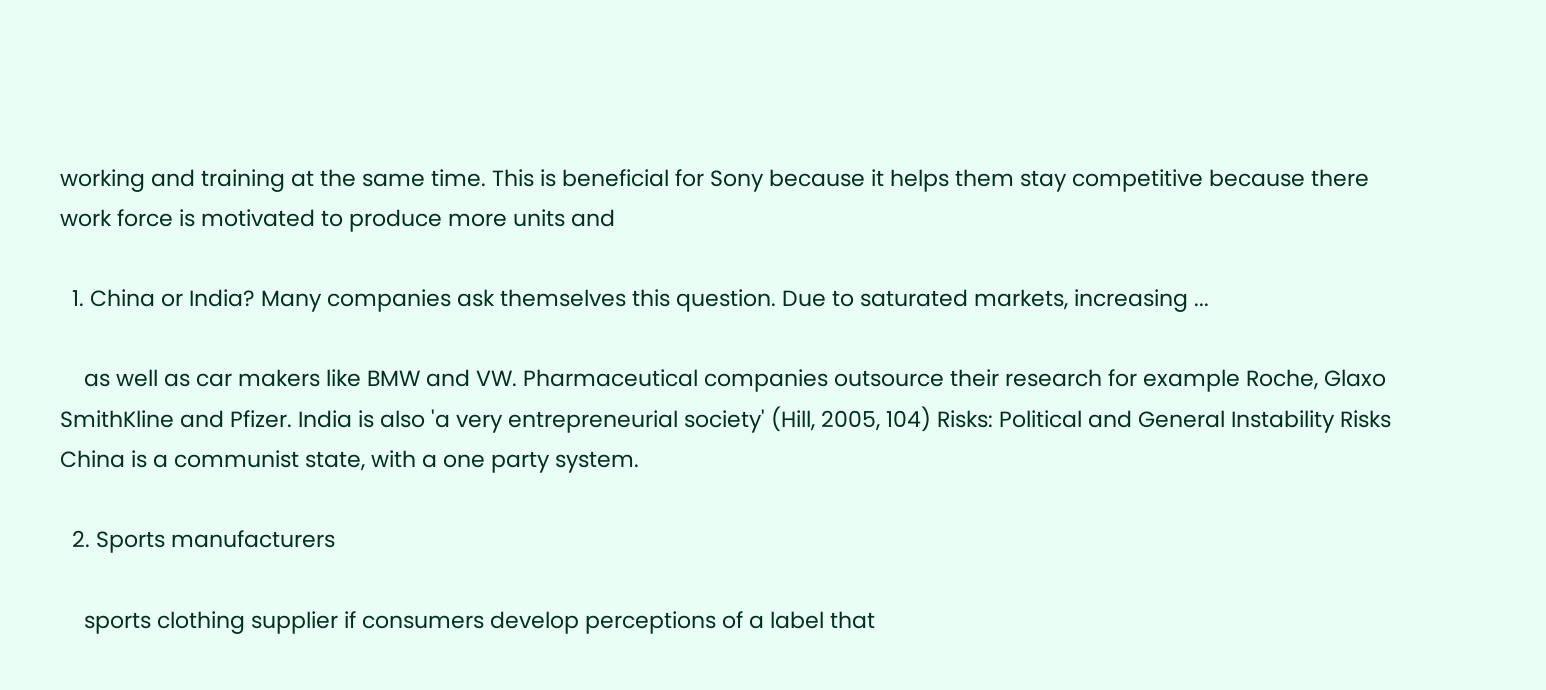working and training at the same time. This is beneficial for Sony because it helps them stay competitive because there work force is motivated to produce more units and

  1. China or India? Many companies ask themselves this question. Due to saturated markets, increasing ...

    as well as car makers like BMW and VW. Pharmaceutical companies outsource their research for example Roche, Glaxo SmithKline and Pfizer. India is also 'a very entrepreneurial society' (Hill, 2005, 104) Risks: Political and General Instability Risks China is a communist state, with a one party system.

  2. Sports manufacturers

    sports clothing supplier if consumers develop perceptions of a label that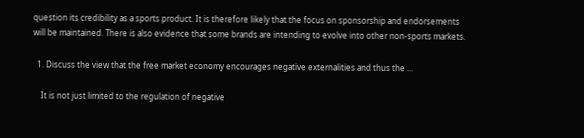question its credibility as a sports product. It is therefore likely that the focus on sponsorship and endorsements will be maintained. There is also evidence that some brands are intending to evolve into other non-sports markets.

  1. Discuss the view that the free market economy encourages negative externalities and thus the ...

    It is not just limited to the regulation of negative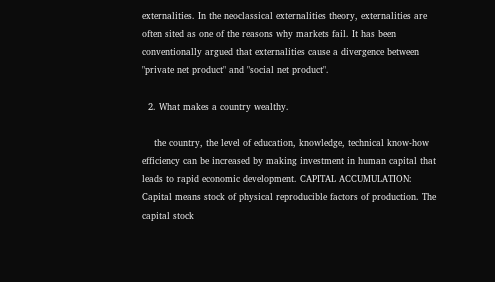externalities. In the neoclassical externalities theory, externalities are often sited as one of the reasons why markets fail. It has been conventionally argued that externalities cause a divergence between "private net product" and "social net product".

  2. What makes a country wealthy.

    the country, the level of education, knowledge, technical know-how efficiency can be increased by making investment in human capital that leads to rapid economic development. CAPITAL ACCUMULATION: Capital means stock of physical reproducible factors of production. The capital stock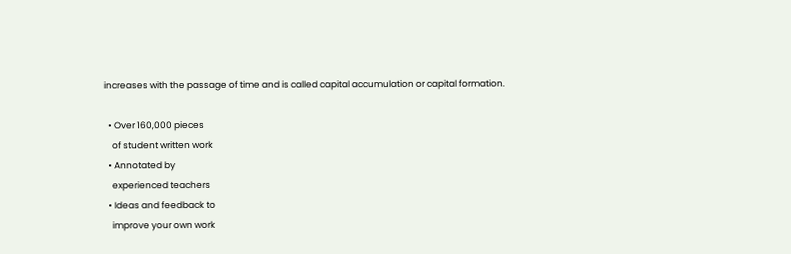increases with the passage of time and is called capital accumulation or capital formation.

  • Over 160,000 pieces
    of student written work
  • Annotated by
    experienced teachers
  • Ideas and feedback to
    improve your own work